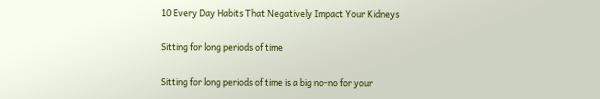10 Every Day Habits That Negatively Impact Your Kidneys

Sitting for long periods of time

Sitting for long periods of time is a big no-no for your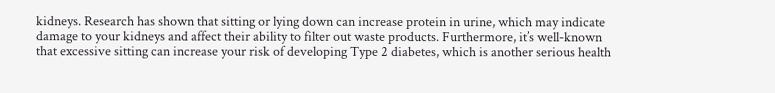kidneys. Research has shown that sitting or lying down can increase protein in urine, which may indicate damage to your kidneys and affect their ability to filter out waste products. Furthermore, it’s well-known that excessive sitting can increase your risk of developing Type 2 diabetes, which is another serious health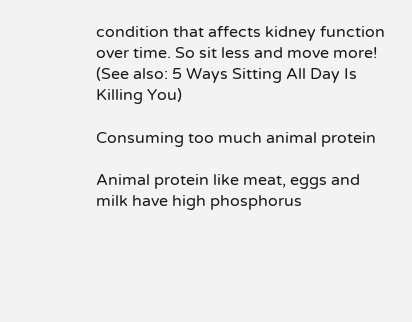condition that affects kidney function over time. So sit less and move more! (See also: 5 Ways Sitting All Day Is Killing You)

Consuming too much animal protein

Animal protein like meat, eggs and milk have high phosphorus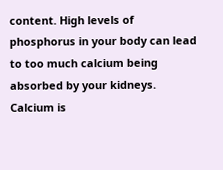content. High levels of phosphorus in your body can lead to too much calcium being absorbed by your kidneys. Calcium is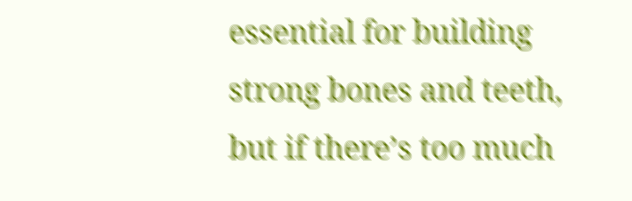essential for building strong bones and teeth, but if there’s too much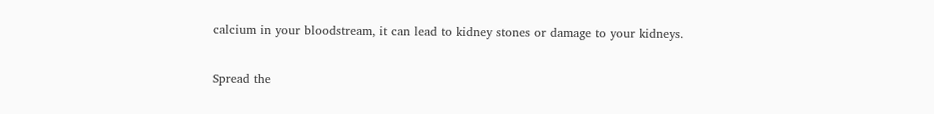calcium in your bloodstream, it can lead to kidney stones or damage to your kidneys.

Spread the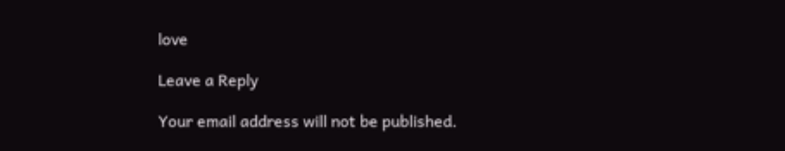love

Leave a Reply

Your email address will not be published.